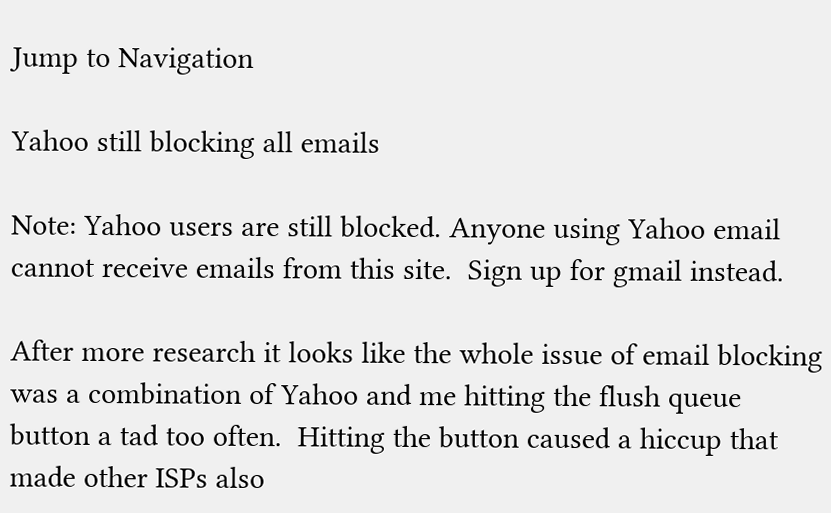Jump to Navigation

Yahoo still blocking all emails

Note: Yahoo users are still blocked. Anyone using Yahoo email cannot receive emails from this site.  Sign up for gmail instead.

After more research it looks like the whole issue of email blocking was a combination of Yahoo and me hitting the flush queue button a tad too often.  Hitting the button caused a hiccup that made other ISPs also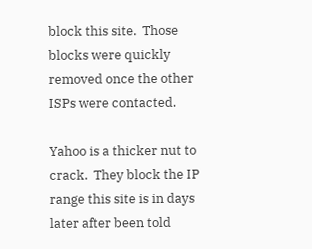block this site.  Those blocks were quickly removed once the other ISPs were contacted.

Yahoo is a thicker nut to crack.  They block the IP range this site is in days later after been told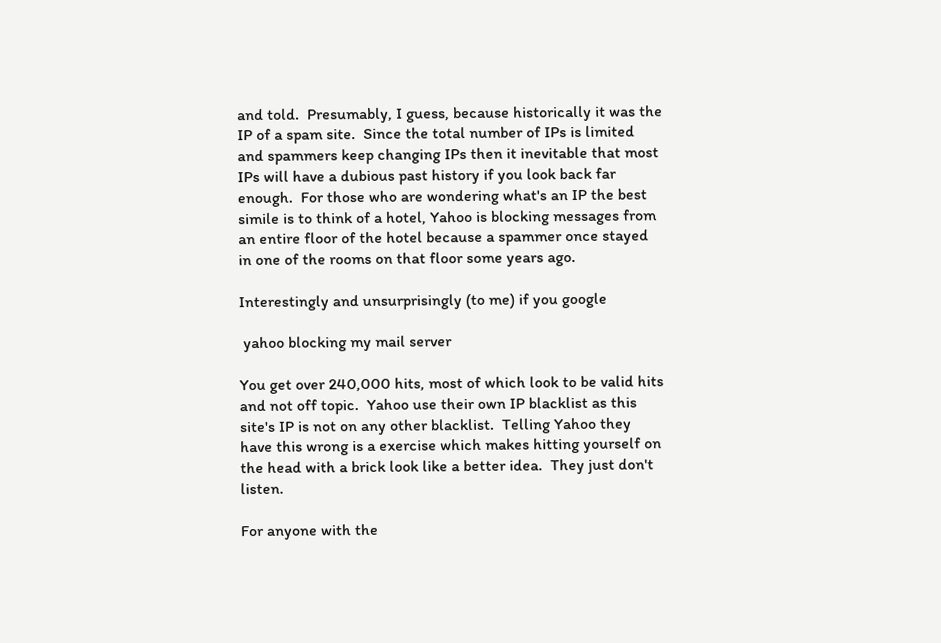and told.  Presumably, I guess, because historically it was the IP of a spam site.  Since the total number of IPs is limited and spammers keep changing IPs then it inevitable that most IPs will have a dubious past history if you look back far enough.  For those who are wondering what's an IP the best simile is to think of a hotel, Yahoo is blocking messages from an entire floor of the hotel because a spammer once stayed in one of the rooms on that floor some years ago.

Interestingly and unsurprisingly (to me) if you google

 yahoo blocking my mail server

You get over 240,000 hits, most of which look to be valid hits and not off topic.  Yahoo use their own IP blacklist as this site's IP is not on any other blacklist.  Telling Yahoo they have this wrong is a exercise which makes hitting yourself on the head with a brick look like a better idea.  They just don't listen.

For anyone with the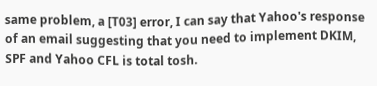same problem, a [T03] error, I can say that Yahoo's response of an email suggesting that you need to implement DKIM, SPF and Yahoo CFL is total tosh.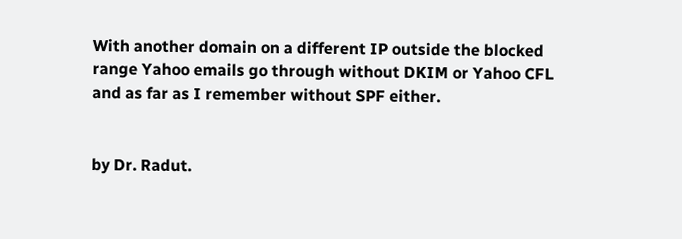With another domain on a different IP outside the blocked range Yahoo emails go through without DKIM or Yahoo CFL and as far as I remember without SPF either.


by Dr. Radut.